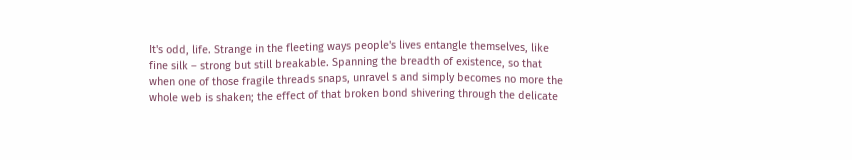It's odd, life. Strange in the fleeting ways people's lives entangle themselves, like fine silk – strong but still breakable. Spanning the breadth of existence, so that when one of those fragile threads snaps, unravel s and simply becomes no more the whole web is shaken; the effect of that broken bond shivering through the delicate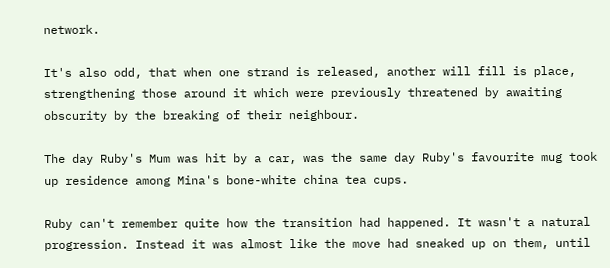network.

It's also odd, that when one strand is released, another will fill is place, strengthening those around it which were previously threatened by awaiting obscurity by the breaking of their neighbour.

The day Ruby's Mum was hit by a car, was the same day Ruby's favourite mug took up residence among Mina's bone-white china tea cups.

Ruby can't remember quite how the transition had happened. It wasn't a natural progression. Instead it was almost like the move had sneaked up on them, until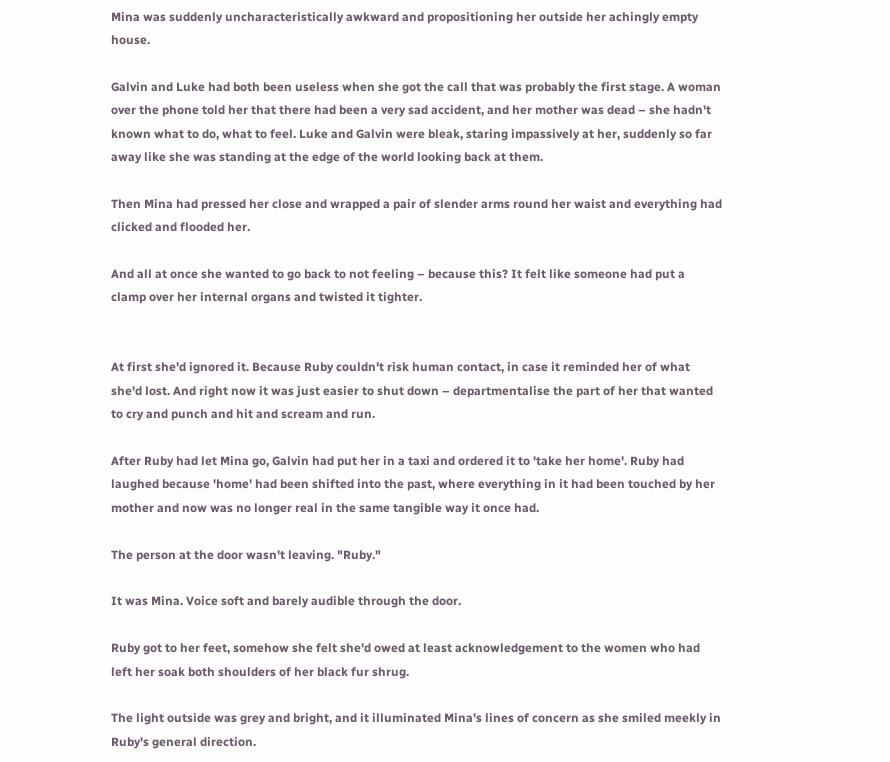Mina was suddenly uncharacteristically awkward and propositioning her outside her achingly empty house.

Galvin and Luke had both been useless when she got the call that was probably the first stage. A woman over the phone told her that there had been a very sad accident, and her mother was dead – she hadn't known what to do, what to feel. Luke and Galvin were bleak, staring impassively at her, suddenly so far away like she was standing at the edge of the world looking back at them.

Then Mina had pressed her close and wrapped a pair of slender arms round her waist and everything had clicked and flooded her.

And all at once she wanted to go back to not feeling – because this? It felt like someone had put a clamp over her internal organs and twisted it tighter.


At first she'd ignored it. Because Ruby couldn't risk human contact, in case it reminded her of what she'd lost. And right now it was just easier to shut down – departmentalise the part of her that wanted to cry and punch and hit and scream and run.

After Ruby had let Mina go, Galvin had put her in a taxi and ordered it to 'take her home'. Ruby had laughed because 'home' had been shifted into the past, where everything in it had been touched by her mother and now was no longer real in the same tangible way it once had.

The person at the door wasn't leaving. "Ruby."

It was Mina. Voice soft and barely audible through the door.

Ruby got to her feet, somehow she felt she'd owed at least acknowledgement to the women who had left her soak both shoulders of her black fur shrug.

The light outside was grey and bright, and it illuminated Mina's lines of concern as she smiled meekly in Ruby's general direction.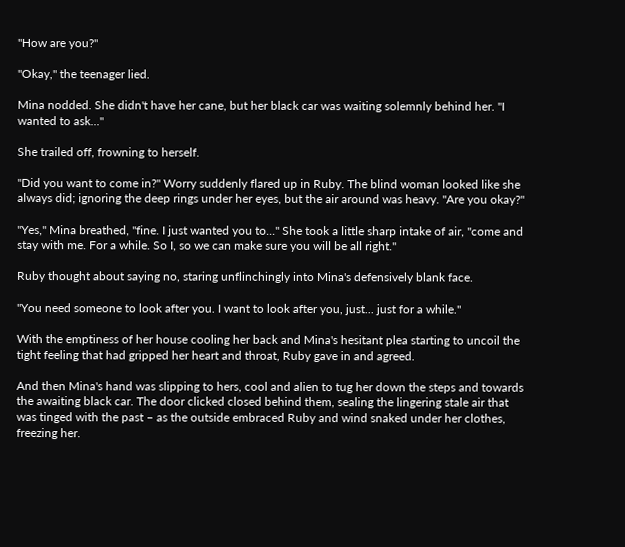"How are you?"

"Okay," the teenager lied.

Mina nodded. She didn't have her cane, but her black car was waiting solemnly behind her. "I wanted to ask..."

She trailed off, frowning to herself.

"Did you want to come in?" Worry suddenly flared up in Ruby. The blind woman looked like she always did; ignoring the deep rings under her eyes, but the air around was heavy. "Are you okay?"

"Yes," Mina breathed, "fine. I just wanted you to..." She took a little sharp intake of air, "come and stay with me. For a while. So I, so we can make sure you will be all right."

Ruby thought about saying no, staring unflinchingly into Mina's defensively blank face.

"You need someone to look after you. I want to look after you, just... just for a while."

With the emptiness of her house cooling her back and Mina's hesitant plea starting to uncoil the tight feeling that had gripped her heart and throat, Ruby gave in and agreed.

And then Mina's hand was slipping to hers, cool and alien to tug her down the steps and towards the awaiting black car. The door clicked closed behind them, sealing the lingering stale air that was tinged with the past – as the outside embraced Ruby and wind snaked under her clothes, freezing her.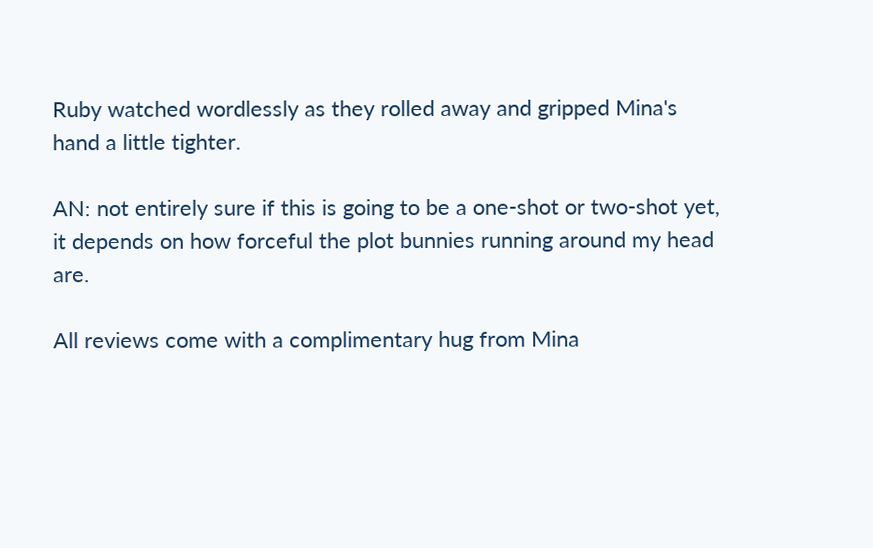Ruby watched wordlessly as they rolled away and gripped Mina's hand a little tighter.

AN: not entirely sure if this is going to be a one-shot or two-shot yet, it depends on how forceful the plot bunnies running around my head are.

All reviews come with a complimentary hug from Mina